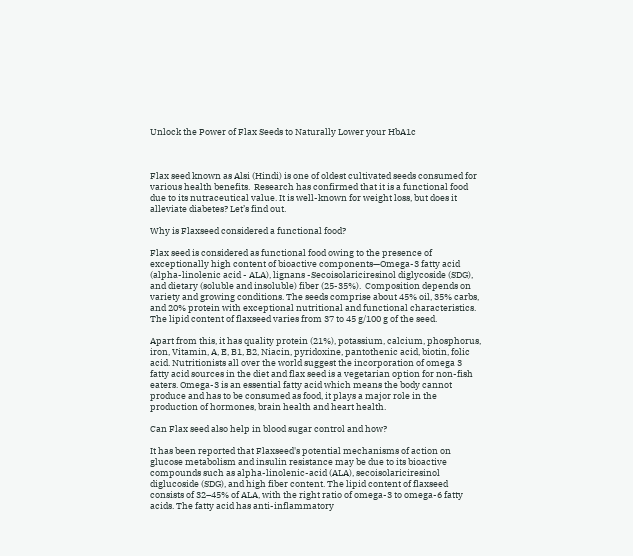Unlock the Power of Flax Seeds to Naturally Lower your HbA1c



Flax seed known as Alsi (Hindi) is one of oldest cultivated seeds consumed for various health benefits.  Research has confirmed that it is a functional food due to its nutraceutical value. It is well-known for weight loss, but does it alleviate diabetes? Let’s find out.

Why is Flaxseed considered a functional food?

Flax seed is considered as functional food owing to the presence of exceptionally high content of bioactive components—Omega-3 fatty acid (alpha-linolenic acid - ALA), lignans -Secoisolariciresinol diglycoside (SDG), and dietary (soluble and insoluble) fiber (25-35%).  Composition depends on variety and growing conditions. The seeds comprise about 45% oil, 35% carbs, and 20% protein with exceptional nutritional and functional characteristics. The lipid content of flaxseed varies from 37 to 45 g/100 g of the seed.

Apart from this, it has quality protein (21%), potassium, calcium, phosphorus, iron, Vitamin, A, E, B1, B2, Niacin, pyridoxine, pantothenic acid, biotin, folic acid. Nutritionists all over the world suggest the incorporation of omega 3 fatty acid sources in the diet and flax seed is a vegetarian option for non-fish eaters. Omega-3 is an essential fatty acid which means the body cannot produce and has to be consumed as food, it plays a major role in the production of hormones, brain health and heart health.

Can Flax seed also help in blood sugar control and how?

It has been reported that Flaxseed's potential mechanisms of action on glucose metabolism and insulin resistance may be due to its bioactive compounds such as alpha-linolenic-acid (ALA), secoisolariciresinol diglucoside (SDG), and high fiber content. The lipid content of flaxseed consists of 32–45% of ALA, with the right ratio of omega-3 to omega-6 fatty acids. The fatty acid has anti-inflammatory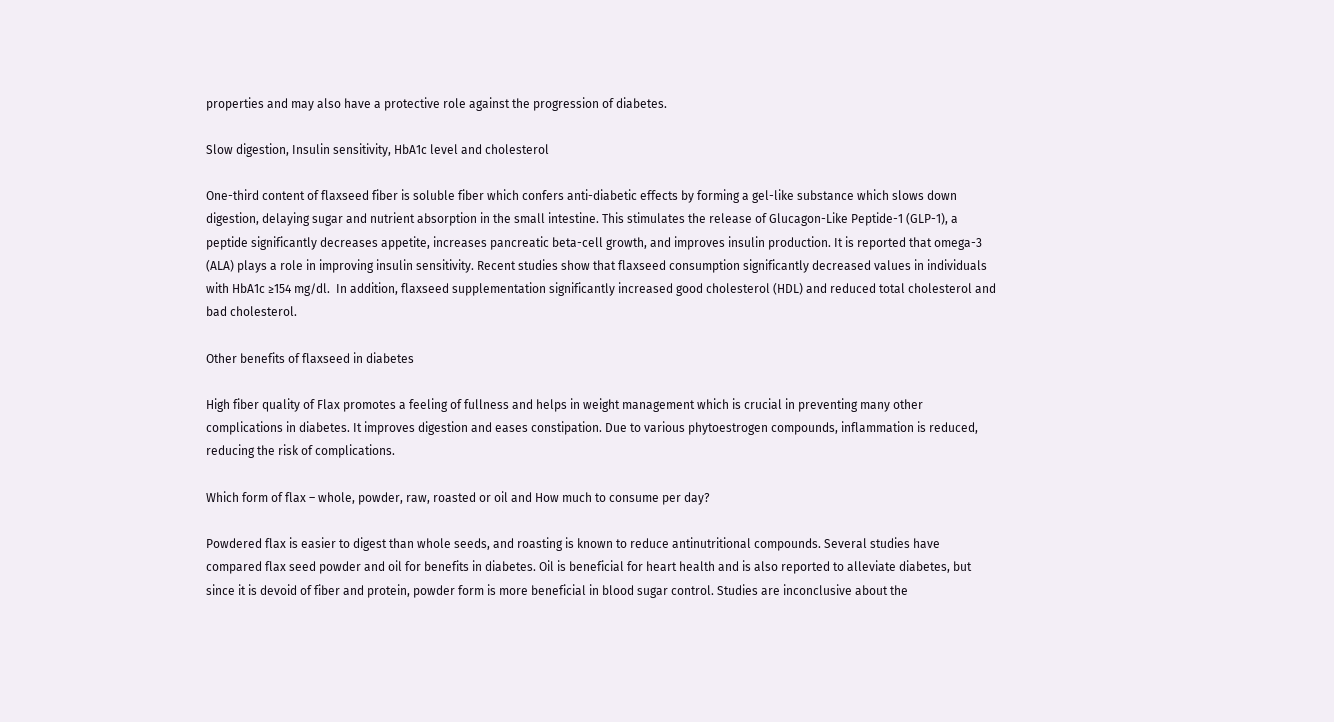properties and may also have a protective role against the progression of diabetes.

Slow digestion, Insulin sensitivity, HbA1c level and cholesterol

One-third content of flaxseed fiber is soluble fiber which confers anti-diabetic effects by forming a gel-like substance which slows down digestion, delaying sugar and nutrient absorption in the small intestine. This stimulates the release of Glucagon-Like Peptide-1 (GLP-1), a peptide significantly decreases appetite, increases pancreatic beta-cell growth, and improves insulin production. It is reported that omega-3 (ALA) plays a role in improving insulin sensitivity. Recent studies show that flaxseed consumption significantly decreased values in individuals with HbA1c ≥154 mg/dl.  In addition, flaxseed supplementation significantly increased good cholesterol (HDL) and reduced total cholesterol and bad cholesterol.

Other benefits of flaxseed in diabetes

High fiber quality of Flax promotes a feeling of fullness and helps in weight management which is crucial in preventing many other complications in diabetes. It improves digestion and eases constipation. Due to various phytoestrogen compounds, inflammation is reduced, reducing the risk of complications.

Which form of flax – whole, powder, raw, roasted or oil and How much to consume per day?

Powdered flax is easier to digest than whole seeds, and roasting is known to reduce antinutritional compounds. Several studies have compared flax seed powder and oil for benefits in diabetes. Oil is beneficial for heart health and is also reported to alleviate diabetes, but since it is devoid of fiber and protein, powder form is more beneficial in blood sugar control. Studies are inconclusive about the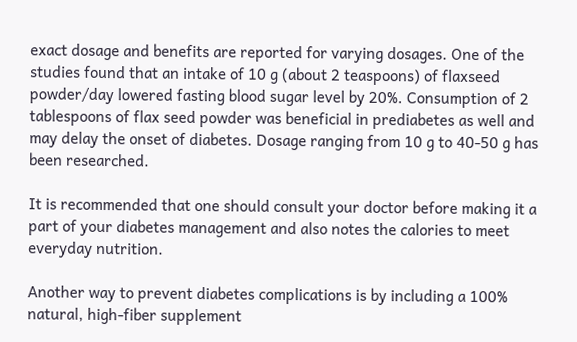exact dosage and benefits are reported for varying dosages. One of the studies found that an intake of 10 g (about 2 teaspoons) of flaxseed powder/day lowered fasting blood sugar level by 20%. Consumption of 2 tablespoons of flax seed powder was beneficial in prediabetes as well and may delay the onset of diabetes. Dosage ranging from 10 g to 40-50 g has been researched.

It is recommended that one should consult your doctor before making it a part of your diabetes management and also notes the calories to meet everyday nutrition.

Another way to prevent diabetes complications is by including a 100% natural, high-fiber supplement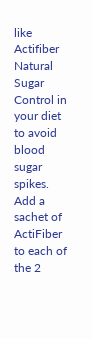like Actifiber Natural Sugar Control in your diet to avoid blood sugar spikes.   Add a sachet of ActiFiber to each of the 2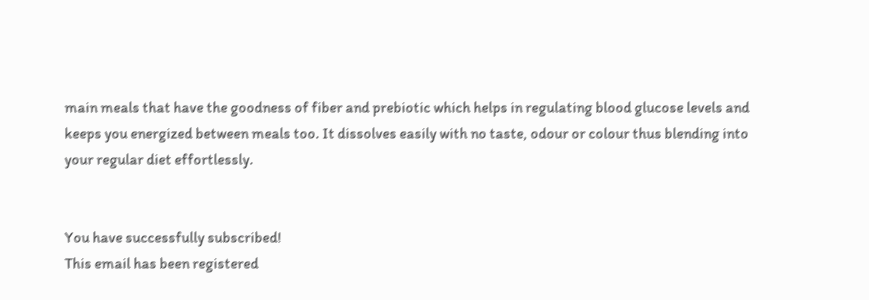main meals that have the goodness of fiber and prebiotic which helps in regulating blood glucose levels and keeps you energized between meals too. It dissolves easily with no taste, odour or colour thus blending into your regular diet effortlessly.


You have successfully subscribed!
This email has been registered